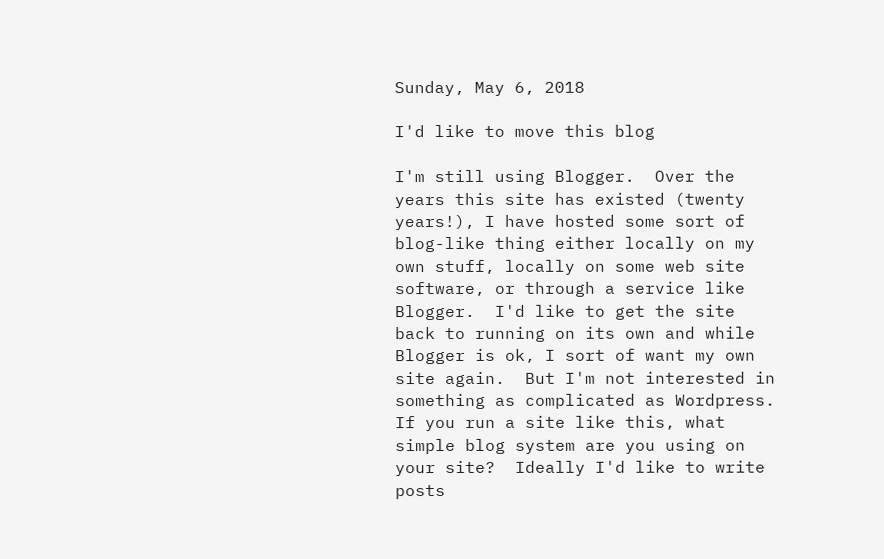Sunday, May 6, 2018

I'd like to move this blog

I'm still using Blogger.  Over the years this site has existed (twenty years!), I have hosted some sort of blog-like thing either locally on my own stuff, locally on some web site software, or through a service like Blogger.  I'd like to get the site back to running on its own and while Blogger is ok, I sort of want my own site again.  But I'm not interested in something as complicated as Wordpress.  If you run a site like this, what simple blog system are you using on your site?  Ideally I'd like to write posts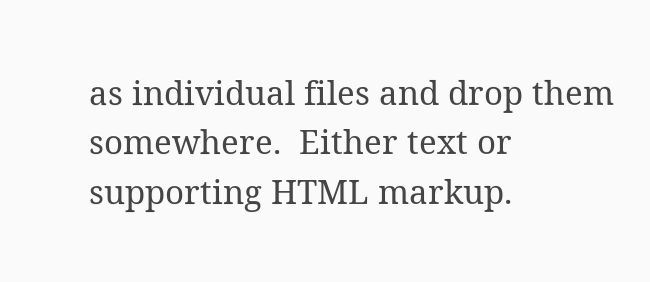as individual files and drop them somewhere.  Either text or supporting HTML markup.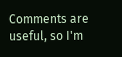Comments are useful, so I'm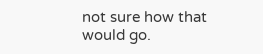not sure how that would go.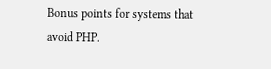Bonus points for systems that avoid PHP.